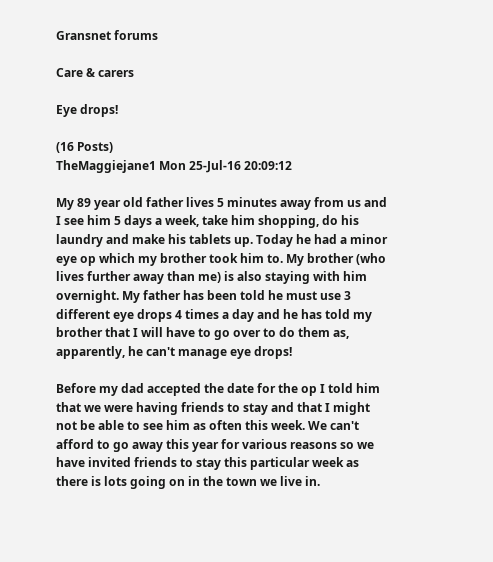Gransnet forums

Care & carers

Eye drops!

(16 Posts)
TheMaggiejane1 Mon 25-Jul-16 20:09:12

My 89 year old father lives 5 minutes away from us and I see him 5 days a week, take him shopping, do his laundry and make his tablets up. Today he had a minor eye op which my brother took him to. My brother (who lives further away than me) is also staying with him overnight. My father has been told he must use 3 different eye drops 4 times a day and he has told my brother that I will have to go over to do them as, apparently, he can't manage eye drops!

Before my dad accepted the date for the op I told him that we were having friends to stay and that I might not be able to see him as often this week. We can't afford to go away this year for various reasons so we have invited friends to stay this particular week as there is lots going on in the town we live in.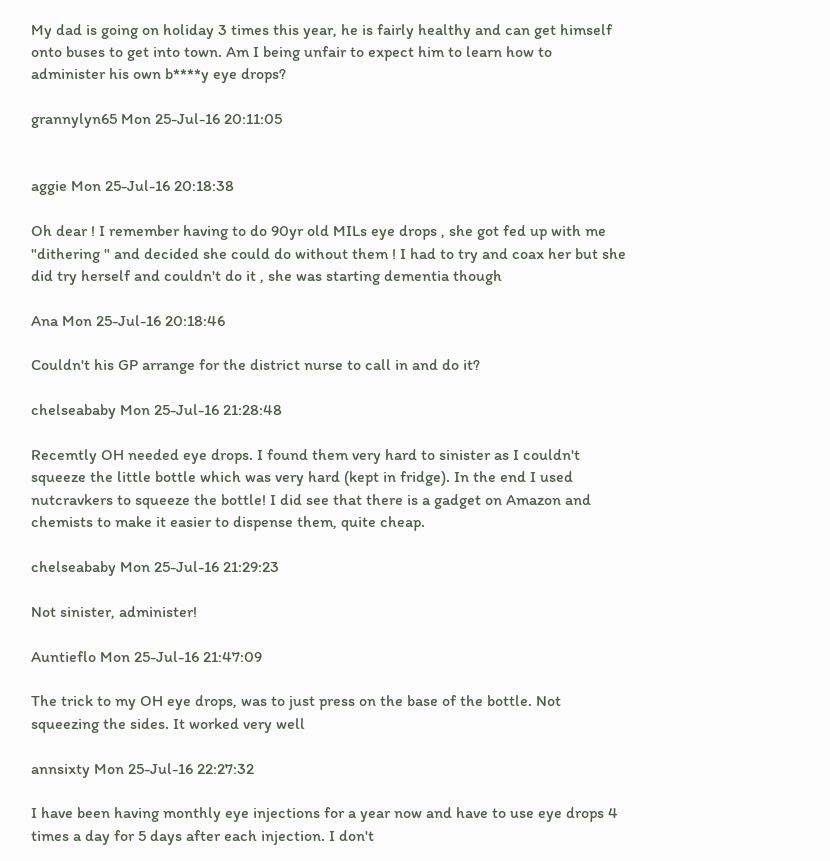My dad is going on holiday 3 times this year, he is fairly healthy and can get himself onto buses to get into town. Am I being unfair to expect him to learn how to administer his own b****y eye drops?

grannylyn65 Mon 25-Jul-16 20:11:05


aggie Mon 25-Jul-16 20:18:38

Oh dear ! I remember having to do 90yr old MILs eye drops , she got fed up with me "dithering " and decided she could do without them ! I had to try and coax her but she did try herself and couldn't do it , she was starting dementia though

Ana Mon 25-Jul-16 20:18:46

Couldn't his GP arrange for the district nurse to call in and do it?

chelseababy Mon 25-Jul-16 21:28:48

Recemtly OH needed eye drops. I found them very hard to sinister as I couldn't squeeze the little bottle which was very hard (kept in fridge). In the end I used nutcravkers to squeeze the bottle! I did see that there is a gadget on Amazon and chemists to make it easier to dispense them, quite cheap.

chelseababy Mon 25-Jul-16 21:29:23

Not sinister, administer!

Auntieflo Mon 25-Jul-16 21:47:09

The trick to my OH eye drops, was to just press on the base of the bottle. Not squeezing the sides. It worked very well

annsixty Mon 25-Jul-16 22:27:32

I have been having monthly eye injections for a year now and have to use eye drops 4 times a day for 5 days after each injection. I don't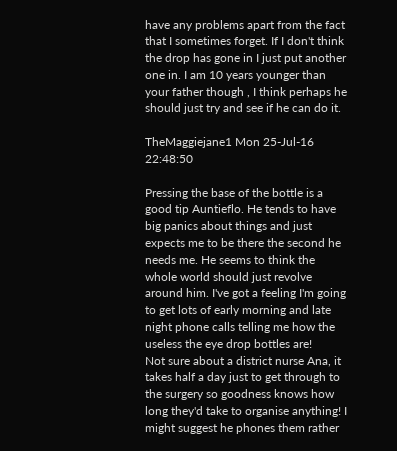have any problems apart from the fact that I sometimes forget. If I don't think the drop has gone in I just put another one in. I am 10 years younger than your father though , I think perhaps he should just try and see if he can do it.

TheMaggiejane1 Mon 25-Jul-16 22:48:50

Pressing the base of the bottle is a good tip Auntieflo. He tends to have big panics about things and just expects me to be there the second he needs me. He seems to think the whole world should just revolve around him. I've got a feeling I'm going to get lots of early morning and late night phone calls telling me how the useless the eye drop bottles are!
Not sure about a district nurse Ana, it takes half a day just to get through to the surgery so goodness knows how long they'd take to organise anything! I might suggest he phones them rather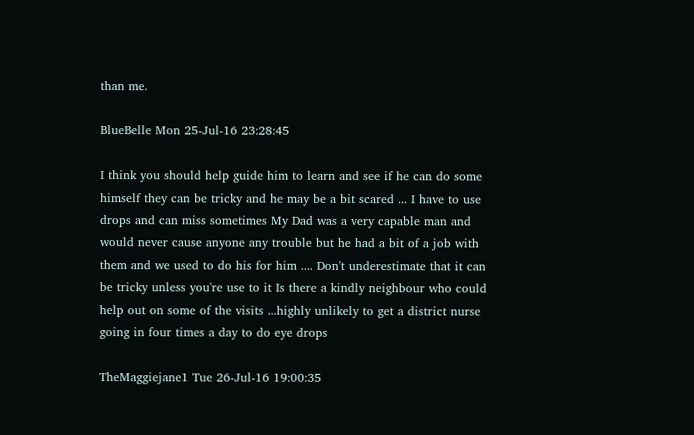than me.

BlueBelle Mon 25-Jul-16 23:28:45

I think you should help guide him to learn and see if he can do some himself they can be tricky and he may be a bit scared ... I have to use drops and can miss sometimes My Dad was a very capable man and would never cause anyone any trouble but he had a bit of a job with them and we used to do his for him .... Don't underestimate that it can be tricky unless you're use to it Is there a kindly neighbour who could help out on some of the visits ...highly unlikely to get a district nurse going in four times a day to do eye drops

TheMaggiejane1 Tue 26-Jul-16 19:00:35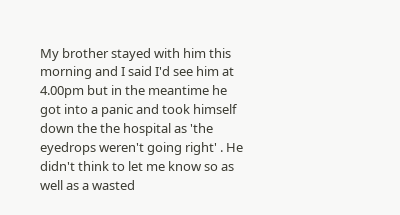My brother stayed with him this morning and I said I'd see him at 4.00pm but in the meantime he got into a panic and took himself down the the hospital as 'the eyedrops weren't going right' . He didn't think to let me know so as well as a wasted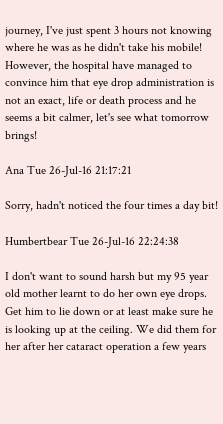journey, I've just spent 3 hours not knowing where he was as he didn't take his mobile! However, the hospital have managed to convince him that eye drop administration is not an exact, life or death process and he seems a bit calmer, let's see what tomorrow brings!

Ana Tue 26-Jul-16 21:17:21

Sorry, hadn't noticed the four times a day bit!

Humbertbear Tue 26-Jul-16 22:24:38

I don't want to sound harsh but my 95 year old mother learnt to do her own eye drops. Get him to lie down or at least make sure he is looking up at the ceiling. We did them for her after her cataract operation a few years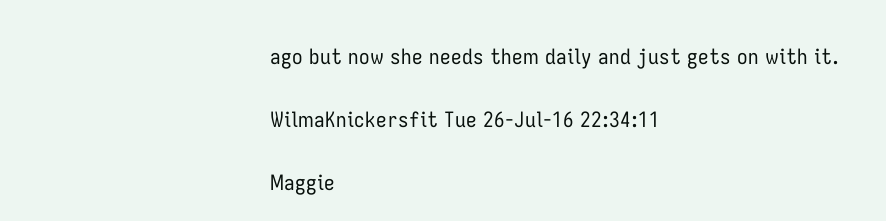ago but now she needs them daily and just gets on with it.

WilmaKnickersfit Tue 26-Jul-16 22:34:11

Maggie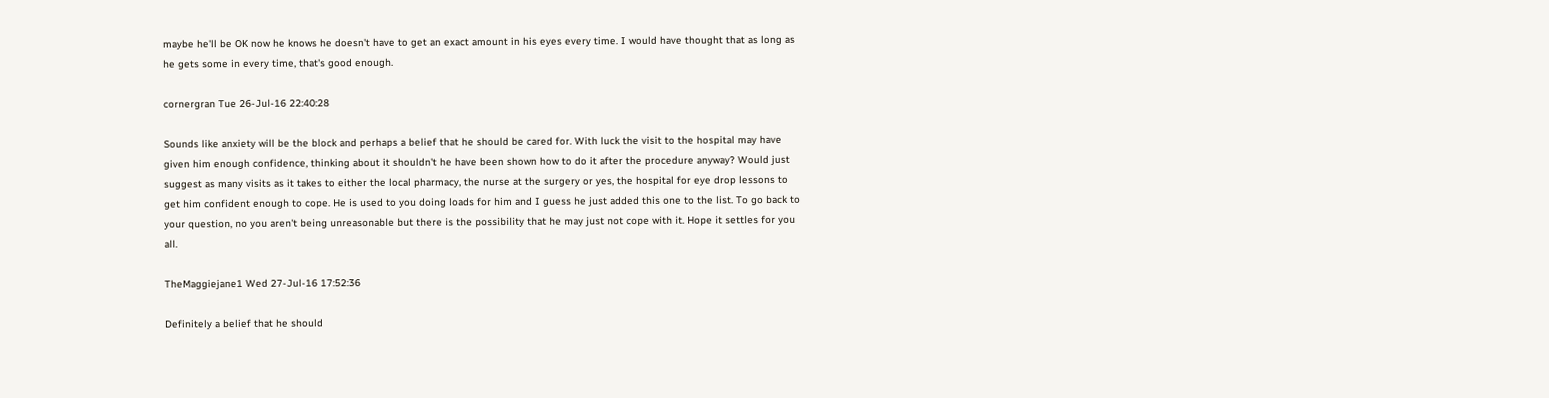maybe he'll be OK now he knows he doesn't have to get an exact amount in his eyes every time. I would have thought that as long as he gets some in every time, that's good enough.

cornergran Tue 26-Jul-16 22:40:28

Sounds like anxiety will be the block and perhaps a belief that he should be cared for. With luck the visit to the hospital may have given him enough confidence, thinking about it shouldn't he have been shown how to do it after the procedure anyway? Would just suggest as many visits as it takes to either the local pharmacy, the nurse at the surgery or yes, the hospital for eye drop lessons to get him confident enough to cope. He is used to you doing loads for him and I guess he just added this one to the list. To go back to your question, no you aren't being unreasonable but there is the possibility that he may just not cope with it. Hope it settles for you all.

TheMaggiejane1 Wed 27-Jul-16 17:52:36

Definitely a belief that he should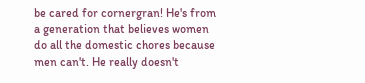be cared for cornergran! He's from a generation that believes women do all the domestic chores because men can't. He really doesn't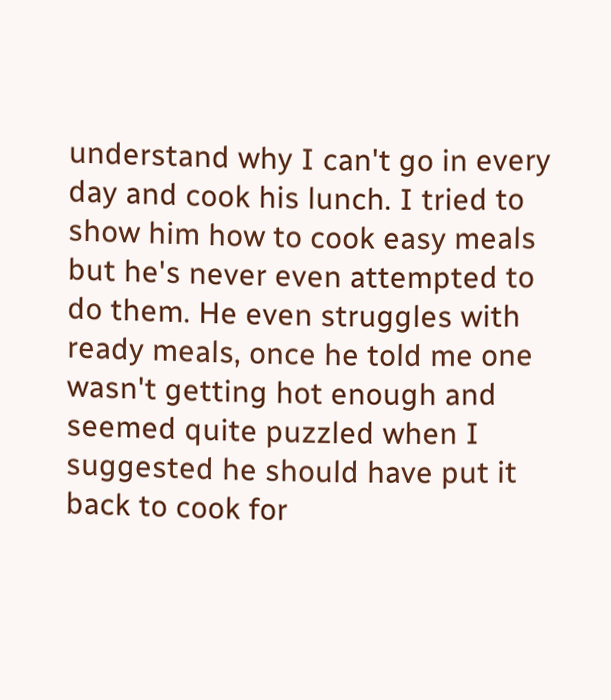understand why I can't go in every day and cook his lunch. I tried to show him how to cook easy meals but he's never even attempted to do them. He even struggles with ready meals, once he told me one wasn't getting hot enough and seemed quite puzzled when I suggested he should have put it back to cook for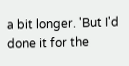a bit longer. 'But I'd done it for the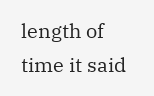length of time it said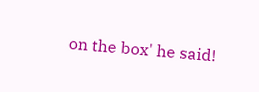on the box' he said!